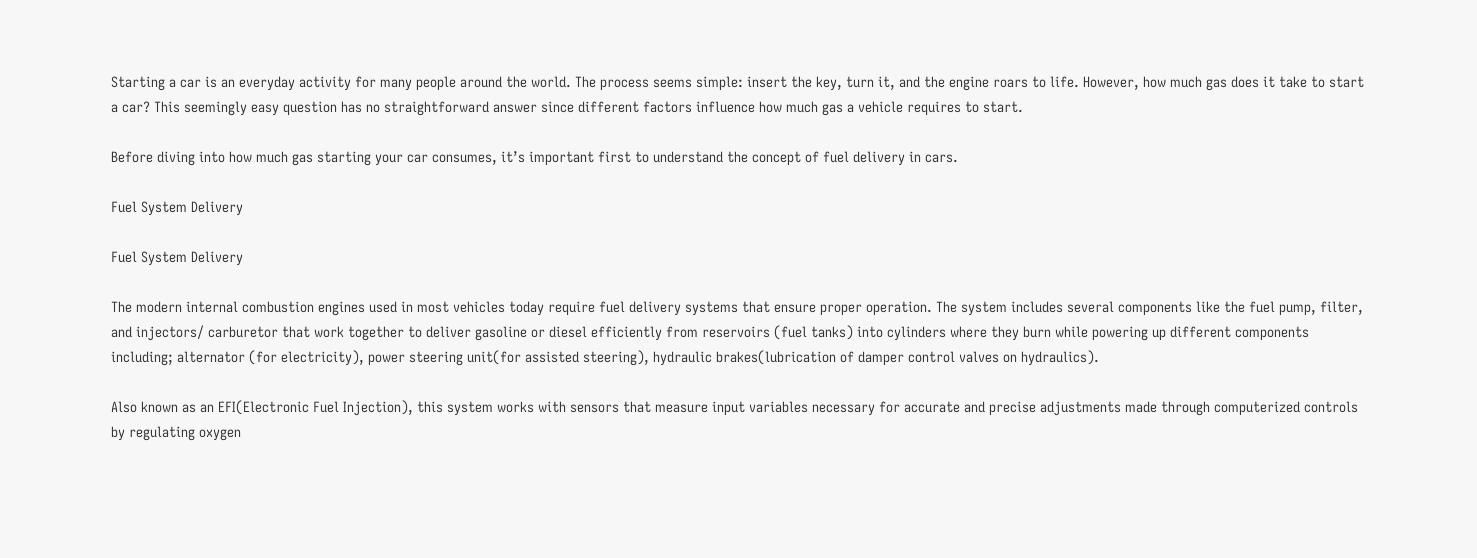Starting a car is an everyday activity for many people around the world. The process seems simple: insert the key, turn it, and the engine roars to life. However, how much gas does it take to start a car? This seemingly easy question has no straightforward answer since different factors influence how much gas a vehicle requires to start.

Before diving into how much gas starting your car consumes, it’s important first to understand the concept of fuel delivery in cars.

Fuel System Delivery

Fuel System Delivery

The modern internal combustion engines used in most vehicles today require fuel delivery systems that ensure proper operation. The system includes several components like the fuel pump, filter, and injectors/ carburetor that work together to deliver gasoline or diesel efficiently from reservoirs (fuel tanks) into cylinders where they burn while powering up different components including; alternator (for electricity), power steering unit(for assisted steering), hydraulic brakes(lubrication of damper control valves on hydraulics).

Also known as an EFI(Electronic Fuel Injection), this system works with sensors that measure input variables necessary for accurate and precise adjustments made through computerized controls by regulating oxygen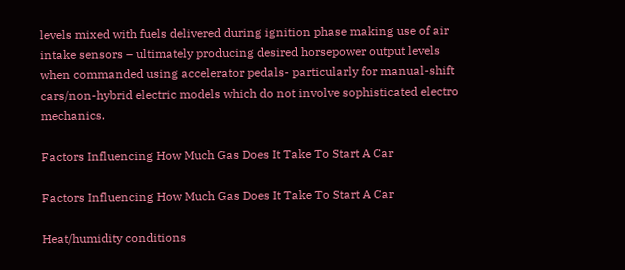levels mixed with fuels delivered during ignition phase making use of air intake sensors – ultimately producing desired horsepower output levels when commanded using accelerator pedals- particularly for manual-shift cars/non-hybrid electric models which do not involve sophisticated electro mechanics.

Factors Influencing How Much Gas Does It Take To Start A Car

Factors Influencing How Much Gas Does It Take To Start A Car

Heat/humidity conditions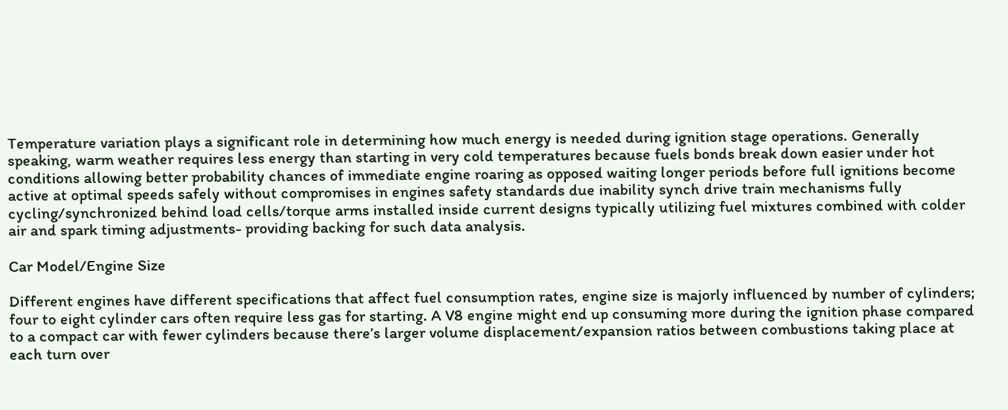Temperature variation plays a significant role in determining how much energy is needed during ignition stage operations. Generally speaking, warm weather requires less energy than starting in very cold temperatures because fuels bonds break down easier under hot conditions allowing better probability chances of immediate engine roaring as opposed waiting longer periods before full ignitions become active at optimal speeds safely without compromises in engines safety standards due inability synch drive train mechanisms fully cycling/synchronized behind load cells/torque arms installed inside current designs typically utilizing fuel mixtures combined with colder air and spark timing adjustments- providing backing for such data analysis.

Car Model/Engine Size

Different engines have different specifications that affect fuel consumption rates, engine size is majorly influenced by number of cylinders; four to eight cylinder cars often require less gas for starting. A V8 engine might end up consuming more during the ignition phase compared to a compact car with fewer cylinders because there’s larger volume displacement/expansion ratios between combustions taking place at each turn over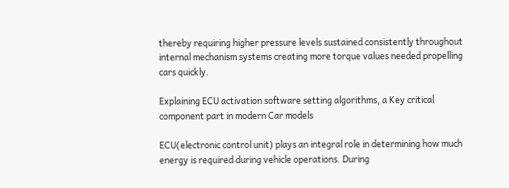thereby requiring higher pressure levels sustained consistently throughout internal mechanism systems creating more torque values needed propelling cars quickly.

Explaining ECU activation software setting algorithms, a Key critical component part in modern Car models

ECU(electronic control unit) plays an integral role in determining how much energy is required during vehicle operations. During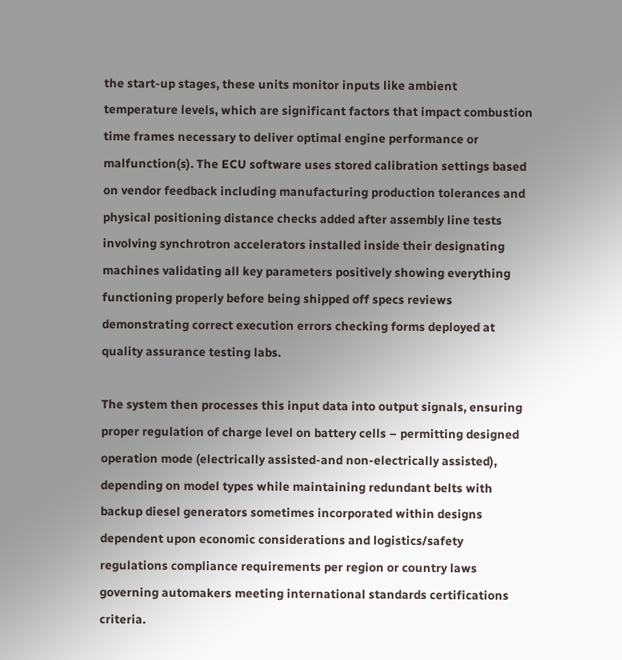the start-up stages, these units monitor inputs like ambient temperature levels, which are significant factors that impact combustion time frames necessary to deliver optimal engine performance or malfunction(s). The ECU software uses stored calibration settings based on vendor feedback including manufacturing production tolerances and physical positioning distance checks added after assembly line tests involving synchrotron accelerators installed inside their designating machines validating all key parameters positively showing everything functioning properly before being shipped off specs reviews demonstrating correct execution errors checking forms deployed at quality assurance testing labs.

The system then processes this input data into output signals, ensuring proper regulation of charge level on battery cells – permitting designed operation mode (electrically assisted-and non-electrically assisted), depending on model types while maintaining redundant belts with backup diesel generators sometimes incorporated within designs dependent upon economic considerations and logistics/safety regulations compliance requirements per region or country laws governing automakers meeting international standards certifications criteria.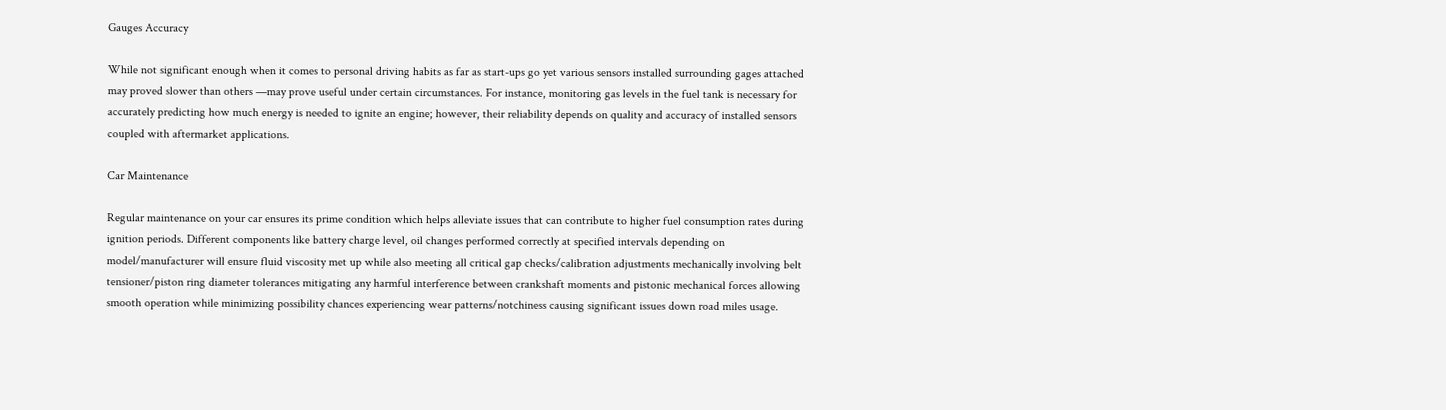Gauges Accuracy

While not significant enough when it comes to personal driving habits as far as start-ups go yet various sensors installed surrounding gages attached may proved slower than others —may prove useful under certain circumstances. For instance, monitoring gas levels in the fuel tank is necessary for accurately predicting how much energy is needed to ignite an engine; however, their reliability depends on quality and accuracy of installed sensors coupled with aftermarket applications.

Car Maintenance

Regular maintenance on your car ensures its prime condition which helps alleviate issues that can contribute to higher fuel consumption rates during ignition periods. Different components like battery charge level, oil changes performed correctly at specified intervals depending on model/manufacturer will ensure fluid viscosity met up while also meeting all critical gap checks/calibration adjustments mechanically involving belt tensioner/piston ring diameter tolerances mitigating any harmful interference between crankshaft moments and pistonic mechanical forces allowing smooth operation while minimizing possibility chances experiencing wear patterns/notchiness causing significant issues down road miles usage.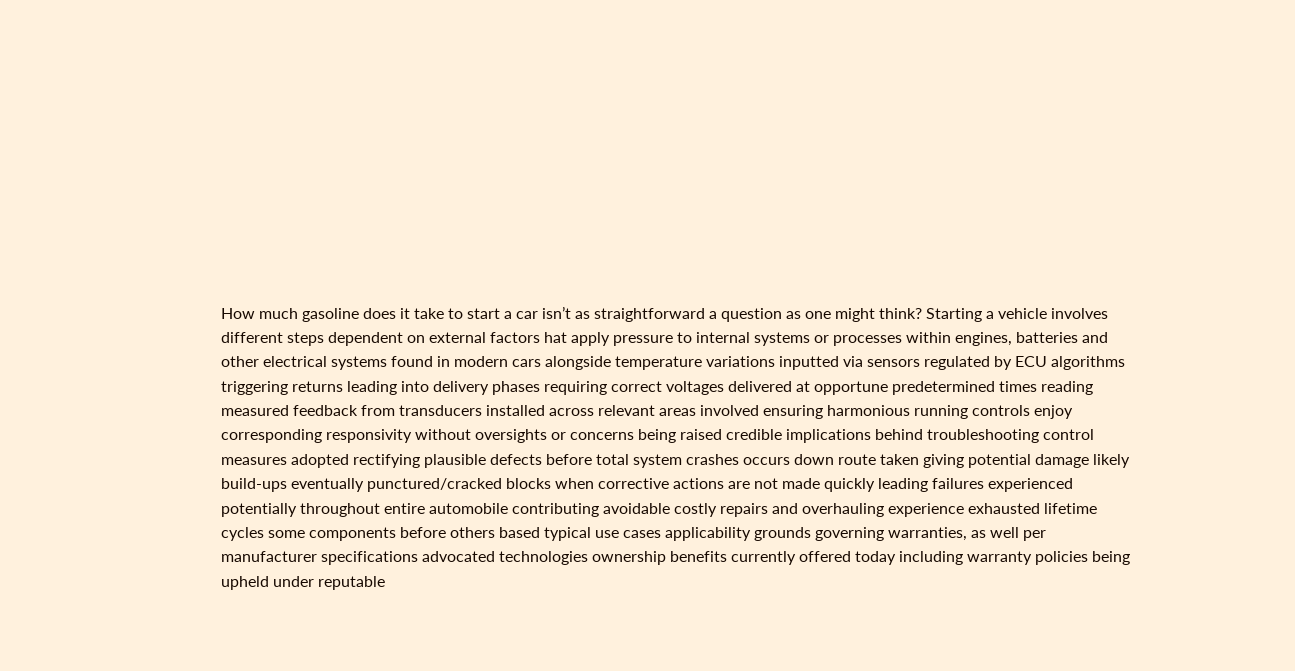How much gasoline does it take to start a car isn’t as straightforward a question as one might think? Starting a vehicle involves different steps dependent on external factors hat apply pressure to internal systems or processes within engines, batteries and other electrical systems found in modern cars alongside temperature variations inputted via sensors regulated by ECU algorithms triggering returns leading into delivery phases requiring correct voltages delivered at opportune predetermined times reading measured feedback from transducers installed across relevant areas involved ensuring harmonious running controls enjoy corresponding responsivity without oversights or concerns being raised credible implications behind troubleshooting control measures adopted rectifying plausible defects before total system crashes occurs down route taken giving potential damage likely build-ups eventually punctured/cracked blocks when corrective actions are not made quickly leading failures experienced potentially throughout entire automobile contributing avoidable costly repairs and overhauling experience exhausted lifetime cycles some components before others based typical use cases applicability grounds governing warranties, as well per manufacturer specifications advocated technologies ownership benefits currently offered today including warranty policies being upheld under reputable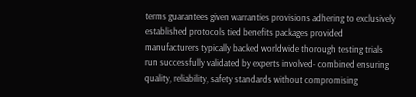terms guarantees given warranties provisions adhering to exclusively established protocols tied benefits packages provided manufacturers typically backed worldwide thorough testing trials run successfully validated by experts involved- combined ensuring quality, reliability, safety standards without compromising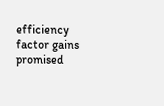efficiency factor gains promised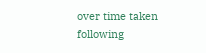over time taken following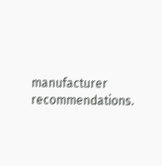manufacturer recommendations.